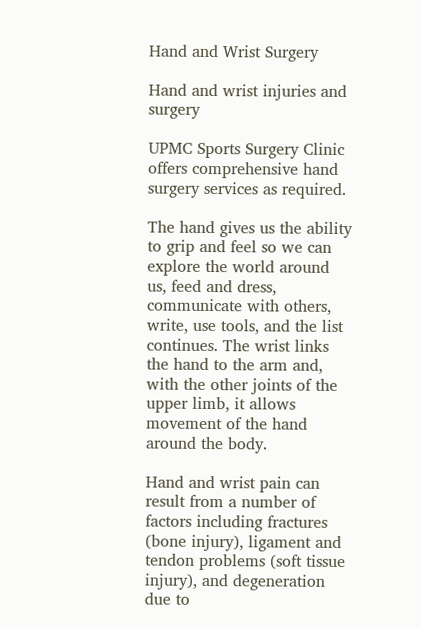Hand and Wrist Surgery

Hand and wrist injuries and surgery

UPMC Sports Surgery Clinic offers comprehensive hand surgery services as required.

The hand gives us the ability to grip and feel so we can explore the world around us, feed and dress, communicate with others, write, use tools, and the list continues. The wrist links the hand to the arm and, with the other joints of the upper limb, it allows movement of the hand around the body.

Hand and wrist pain can result from a number of factors including fractures (bone injury), ligament and tendon problems (soft tissue injury), and degeneration due to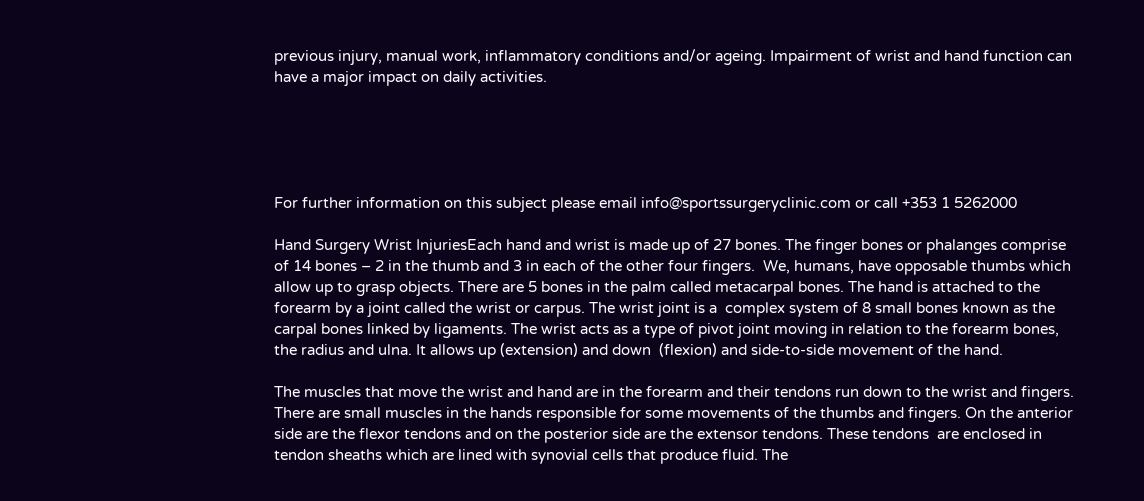previous injury, manual work, inflammatory conditions and/or ageing. Impairment of wrist and hand function can have a major impact on daily activities.





For further information on this subject please email info@sportssurgeryclinic.com or call +353 1 5262000

Hand Surgery Wrist InjuriesEach hand and wrist is made up of 27 bones. The finger bones or phalanges comprise of 14 bones – 2 in the thumb and 3 in each of the other four fingers.  We, humans, have opposable thumbs which allow up to grasp objects. There are 5 bones in the palm called metacarpal bones. The hand is attached to the forearm by a joint called the wrist or carpus. The wrist joint is a  complex system of 8 small bones known as the carpal bones linked by ligaments. The wrist acts as a type of pivot joint moving in relation to the forearm bones,  the radius and ulna. It allows up (extension) and down  (flexion) and side-to-side movement of the hand.

The muscles that move the wrist and hand are in the forearm and their tendons run down to the wrist and fingers. There are small muscles in the hands responsible for some movements of the thumbs and fingers. On the anterior side are the flexor tendons and on the posterior side are the extensor tendons. These tendons  are enclosed in tendon sheaths which are lined with synovial cells that produce fluid. The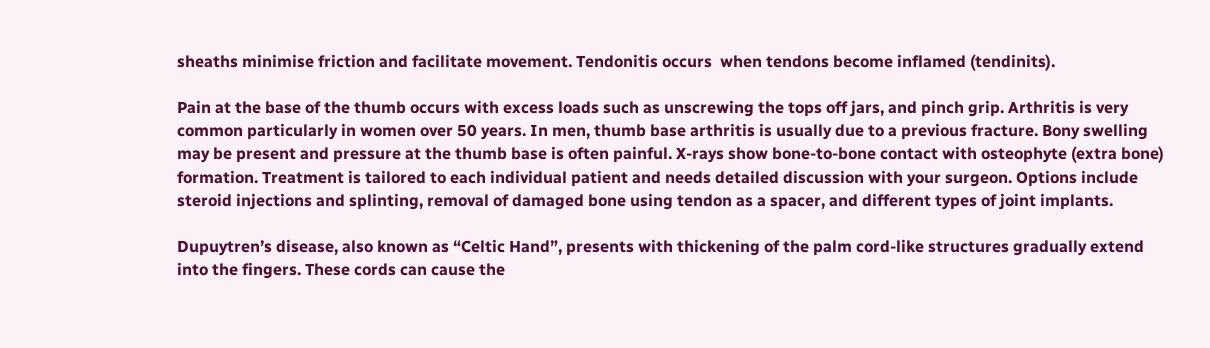sheaths minimise friction and facilitate movement. Tendonitis occurs  when tendons become inflamed (tendinits).

Pain at the base of the thumb occurs with excess loads such as unscrewing the tops off jars, and pinch grip. Arthritis is very common particularly in women over 50 years. In men, thumb base arthritis is usually due to a previous fracture. Bony swelling may be present and pressure at the thumb base is often painful. X-rays show bone-to-bone contact with osteophyte (extra bone) formation. Treatment is tailored to each individual patient and needs detailed discussion with your surgeon. Options include steroid injections and splinting, removal of damaged bone using tendon as a spacer, and different types of joint implants.

Dupuytren’s disease, also known as “Celtic Hand”, presents with thickening of the palm cord-like structures gradually extend into the fingers. These cords can cause the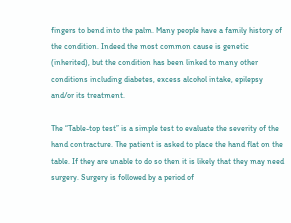fingers to bend into the palm. Many people have a family history of the condition. Indeed the most common cause is genetic (inherited), but the condition has been linked to many other conditions including diabetes, excess alcohol intake, epilepsy and/or its treatment.

The “Table-top test” is a simple test to evaluate the severity of the hand contracture. The patient is asked to place the hand flat on the table. If they are unable to do so then it is likely that they may need surgery. Surgery is followed by a period of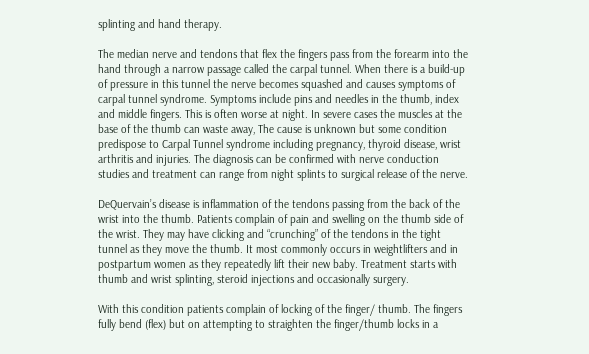splinting and hand therapy.

The median nerve and tendons that flex the fingers pass from the forearm into the hand through a narrow passage called the carpal tunnel. When there is a build-up of pressure in this tunnel the nerve becomes squashed and causes symptoms of carpal tunnel syndrome. Symptoms include pins and needles in the thumb, index and middle fingers. This is often worse at night. In severe cases the muscles at the base of the thumb can waste away, The cause is unknown but some condition predispose to Carpal Tunnel syndrome including pregnancy, thyroid disease, wrist arthritis and injuries. The diagnosis can be confirmed with nerve conduction studies and treatment can range from night splints to surgical release of the nerve.

DeQuervain’s disease is inflammation of the tendons passing from the back of the wrist into the thumb. Patients complain of pain and swelling on the thumb side of the wrist. They may have clicking and “crunching” of the tendons in the tight tunnel as they move the thumb. It most commonly occurs in weightlifters and in postpartum women as they repeatedly lift their new baby. Treatment starts with thumb and wrist splinting, steroid injections and occasionally surgery.

With this condition patients complain of locking of the finger/ thumb. The fingers fully bend (flex) but on attempting to straighten the finger/thumb locks in a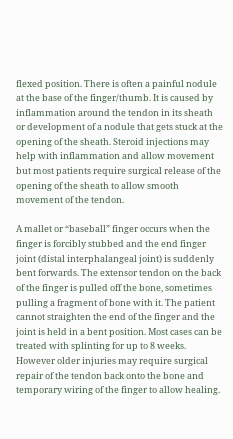flexed position. There is often a painful nodule at the base of the finger/thumb. It is caused by inflammation around the tendon in its sheath or development of a nodule that gets stuck at the opening of the sheath. Steroid injections may help with inflammation and allow movement but most patients require surgical release of the opening of the sheath to allow smooth movement of the tendon.

A mallet or “baseball” finger occurs when the finger is forcibly stubbed and the end finger joint (distal interphalangeal joint) is suddenly bent forwards. The extensor tendon on the back of the finger is pulled off the bone, sometimes pulling a fragment of bone with it. The patient cannot straighten the end of the finger and the joint is held in a bent position. Most cases can be treated with splinting for up to 8 weeks. However older injuries may require surgical repair of the tendon back onto the bone and temporary wiring of the finger to allow healing.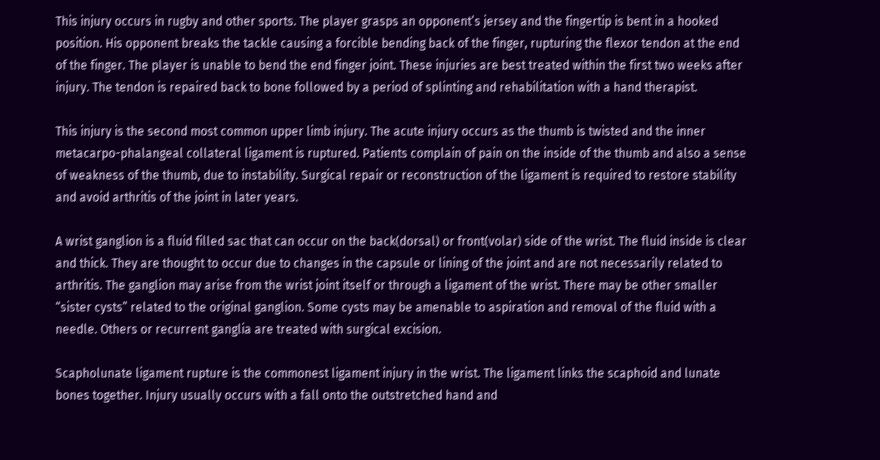This injury occurs in rugby and other sports. The player grasps an opponent’s jersey and the fingertip is bent in a hooked position. His opponent breaks the tackle causing a forcible bending back of the finger, rupturing the flexor tendon at the end of the finger. The player is unable to bend the end finger joint. These injuries are best treated within the first two weeks after injury. The tendon is repaired back to bone followed by a period of splinting and rehabilitation with a hand therapist.

This injury is the second most common upper limb injury. The acute injury occurs as the thumb is twisted and the inner metacarpo-phalangeal collateral ligament is ruptured. Patients complain of pain on the inside of the thumb and also a sense of weakness of the thumb, due to instability. Surgical repair or reconstruction of the ligament is required to restore stability and avoid arthritis of the joint in later years.

A wrist ganglion is a fluid filled sac that can occur on the back(dorsal) or front(volar) side of the wrist. The fluid inside is clear and thick. They are thought to occur due to changes in the capsule or lining of the joint and are not necessarily related to arthritis. The ganglion may arise from the wrist joint itself or through a ligament of the wrist. There may be other smaller “sister cysts” related to the original ganglion. Some cysts may be amenable to aspiration and removal of the fluid with a needle. Others or recurrent ganglia are treated with surgical excision.

Scapholunate ligament rupture is the commonest ligament injury in the wrist. The ligament links the scaphoid and lunate bones together. Injury usually occurs with a fall onto the outstretched hand and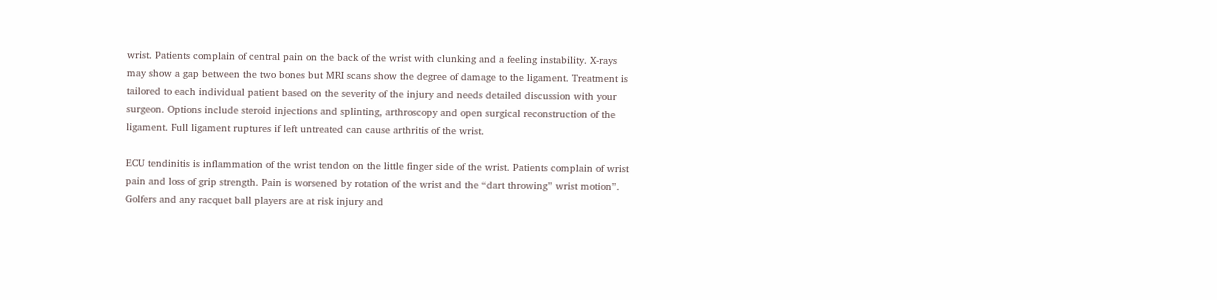wrist. Patients complain of central pain on the back of the wrist with clunking and a feeling instability. X-rays may show a gap between the two bones but MRI scans show the degree of damage to the ligament. Treatment is tailored to each individual patient based on the severity of the injury and needs detailed discussion with your surgeon. Options include steroid injections and splinting, arthroscopy and open surgical reconstruction of the ligament. Full ligament ruptures if left untreated can cause arthritis of the wrist.

ECU tendinitis is inflammation of the wrist tendon on the little finger side of the wrist. Patients complain of wrist pain and loss of grip strength. Pain is worsened by rotation of the wrist and the “dart throwing” wrist motion”. Golfers and any racquet ball players are at risk injury and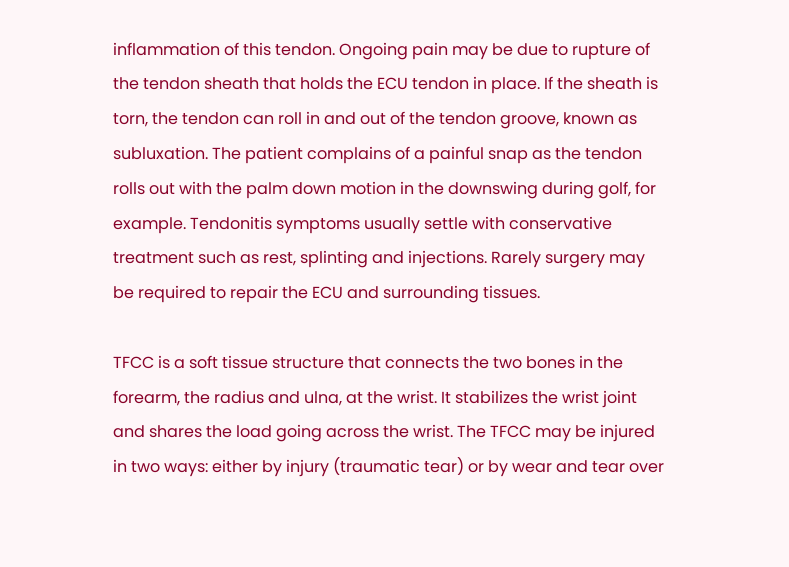inflammation of this tendon. Ongoing pain may be due to rupture of the tendon sheath that holds the ECU tendon in place. If the sheath is torn, the tendon can roll in and out of the tendon groove, known as subluxation. The patient complains of a painful snap as the tendon rolls out with the palm down motion in the downswing during golf, for example. Tendonitis symptoms usually settle with conservative treatment such as rest, splinting and injections. Rarely surgery may be required to repair the ECU and surrounding tissues.

TFCC is a soft tissue structure that connects the two bones in the forearm, the radius and ulna, at the wrist. It stabilizes the wrist joint and shares the load going across the wrist. The TFCC may be injured in two ways: either by injury (traumatic tear) or by wear and tear over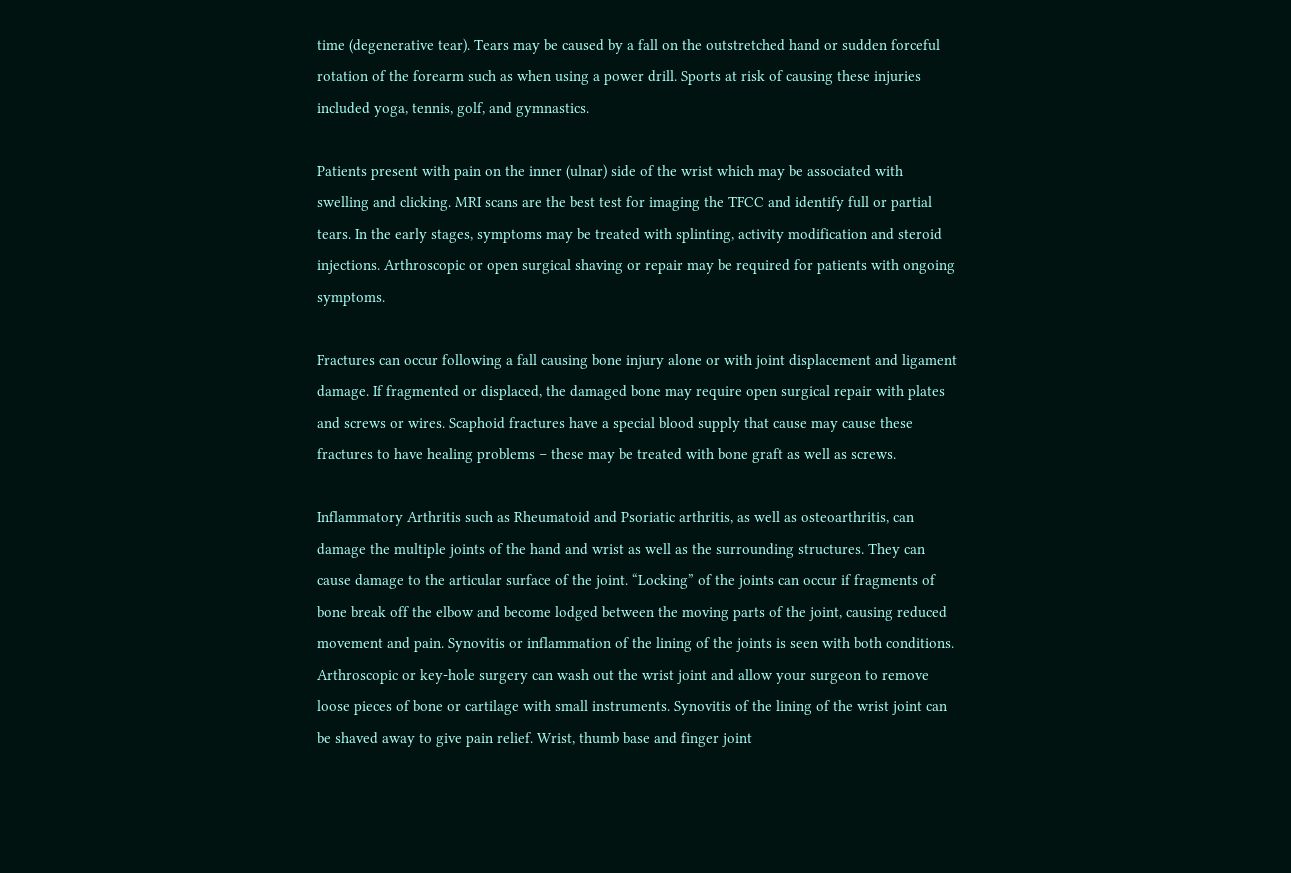time (degenerative tear). Tears may be caused by a fall on the outstretched hand or sudden forceful rotation of the forearm such as when using a power drill. Sports at risk of causing these injuries included yoga, tennis, golf, and gymnastics.

Patients present with pain on the inner (ulnar) side of the wrist which may be associated with swelling and clicking. MRI scans are the best test for imaging the TFCC and identify full or partial tears. In the early stages, symptoms may be treated with splinting, activity modification and steroid injections. Arthroscopic or open surgical shaving or repair may be required for patients with ongoing symptoms.

Fractures can occur following a fall causing bone injury alone or with joint displacement and ligament damage. If fragmented or displaced, the damaged bone may require open surgical repair with plates and screws or wires. Scaphoid fractures have a special blood supply that cause may cause these fractures to have healing problems – these may be treated with bone graft as well as screws.

Inflammatory Arthritis such as Rheumatoid and Psoriatic arthritis, as well as osteoarthritis, can damage the multiple joints of the hand and wrist as well as the surrounding structures. They can cause damage to the articular surface of the joint. “Locking” of the joints can occur if fragments of bone break off the elbow and become lodged between the moving parts of the joint, causing reduced movement and pain. Synovitis or inflammation of the lining of the joints is seen with both conditions. Arthroscopic or key-hole surgery can wash out the wrist joint and allow your surgeon to remove loose pieces of bone or cartilage with small instruments. Synovitis of the lining of the wrist joint can be shaved away to give pain relief. Wrist, thumb base and finger joint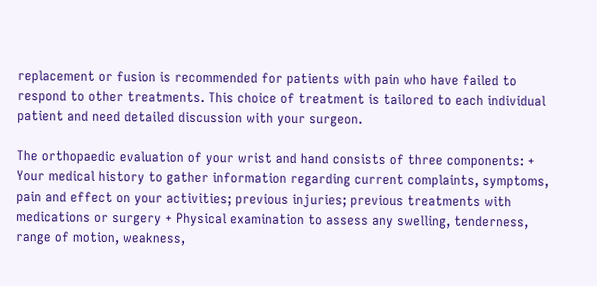replacement or fusion is recommended for patients with pain who have failed to respond to other treatments. This choice of treatment is tailored to each individual patient and need detailed discussion with your surgeon.

The orthopaedic evaluation of your wrist and hand consists of three components: + Your medical history to gather information regarding current complaints, symptoms, pain and effect on your activities; previous injuries; previous treatments with medications or surgery + Physical examination to assess any swelling, tenderness, range of motion, weakness,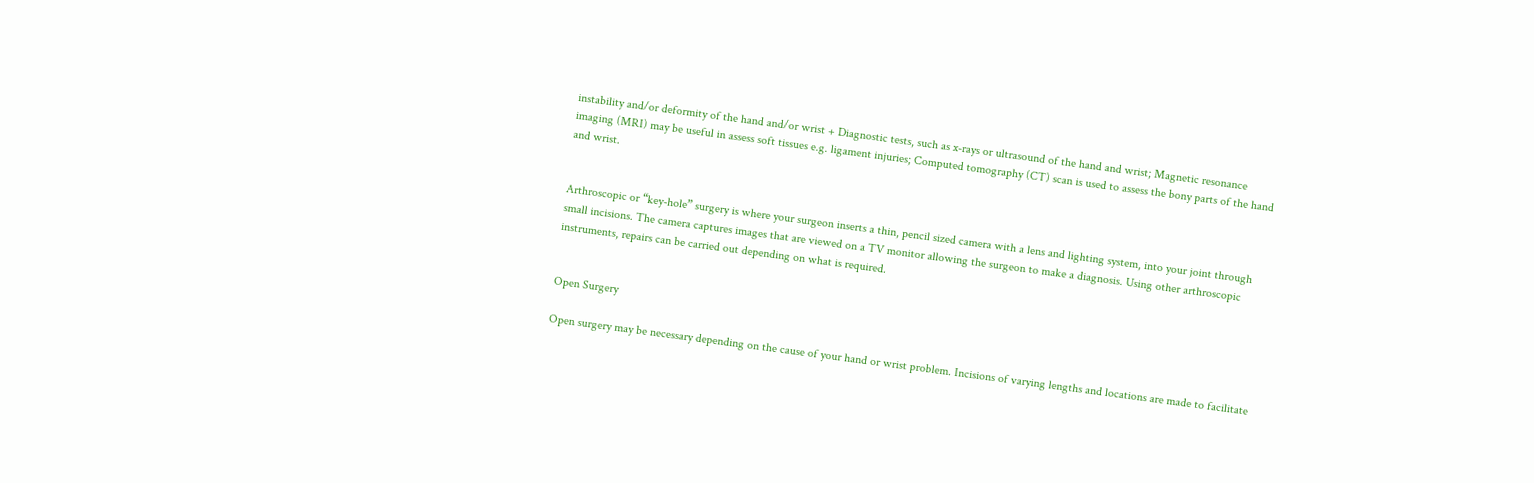instability and/or deformity of the hand and/or wrist + Diagnostic tests, such as x-rays or ultrasound of the hand and wrist; Magnetic resonance imaging (MRI) may be useful in assess soft tissues e.g. ligament injuries; Computed tomography (CT) scan is used to assess the bony parts of the hand and wrist.


Arthroscopic or “key-hole” surgery is where your surgeon inserts a thin, pencil sized camera with a lens and lighting system, into your joint through small incisions. The camera captures images that are viewed on a TV monitor allowing the surgeon to make a diagnosis. Using other arthroscopic instruments, repairs can be carried out depending on what is required.


Open Surgery

Open surgery may be necessary depending on the cause of your hand or wrist problem. Incisions of varying lengths and locations are made to facilitate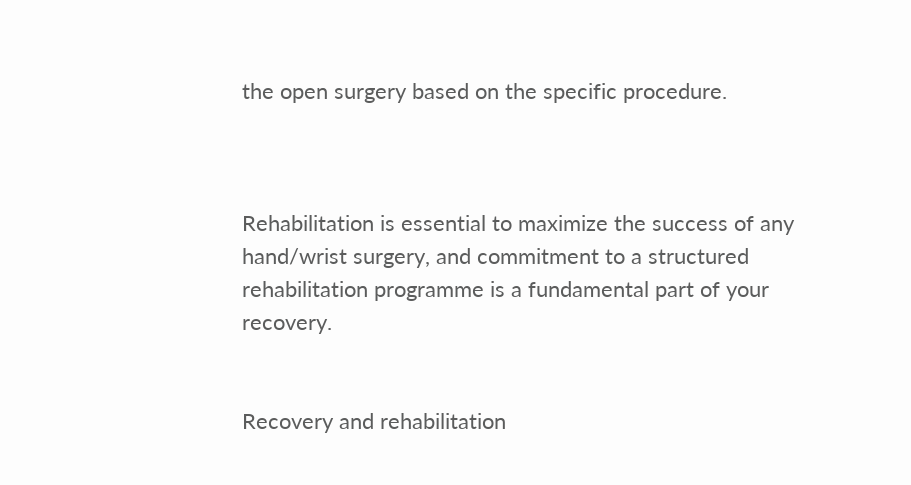the open surgery based on the specific procedure.



Rehabilitation is essential to maximize the success of any hand/wrist surgery, and commitment to a structured rehabilitation programme is a fundamental part of your recovery.


Recovery and rehabilitation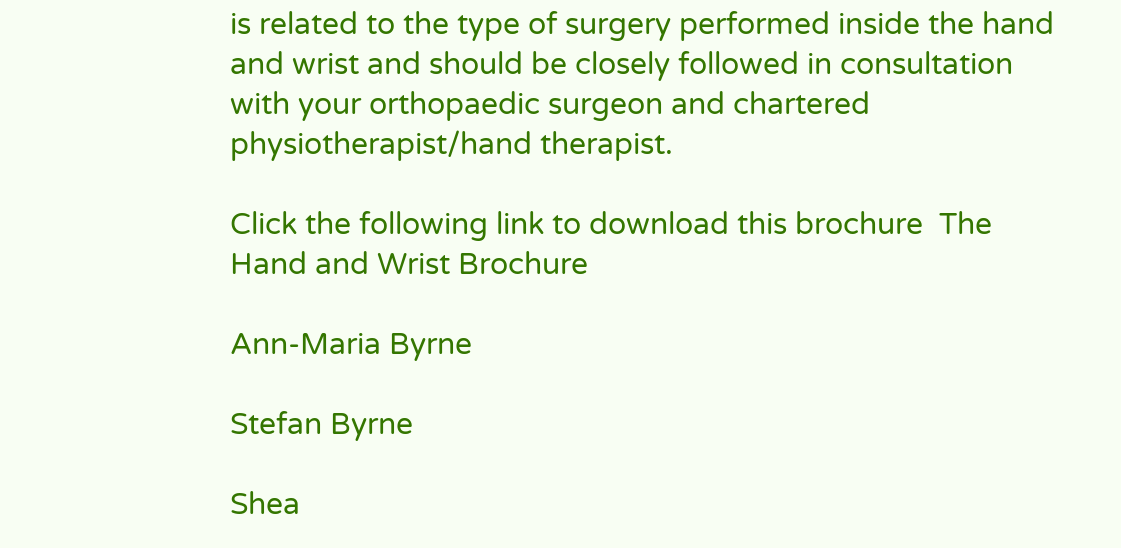is related to the type of surgery performed inside the hand and wrist and should be closely followed in consultation with your orthopaedic surgeon and chartered physiotherapist/hand therapist.

Click the following link to download this brochure  The Hand and Wrist Brochure

Ann-Maria Byrne

Stefan Byrne

Shea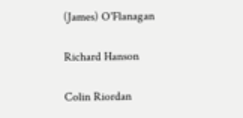(James) O'Flanagan

Richard Hanson

Colin Riordan